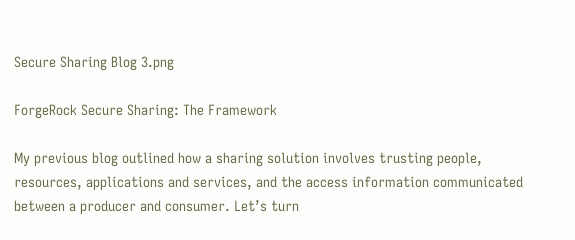Secure Sharing Blog 3.png

ForgeRock Secure Sharing: The Framework

My previous blog outlined how a sharing solution involves trusting people, resources, applications and services, and the access information communicated between a producer and consumer. Let’s turn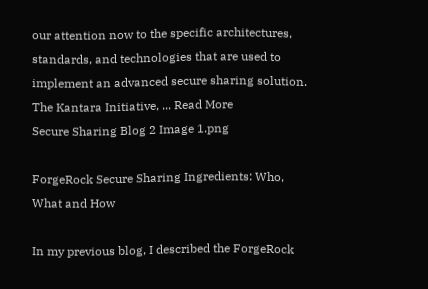our attention now to the specific architectures, standards, and technologies that are used to implement an advanced secure sharing solution. The Kantara Initiative, ... Read More
Secure Sharing Blog 2 Image 1.png

ForgeRock Secure Sharing Ingredients: Who, What and How

In my previous blog, I described the ForgeRock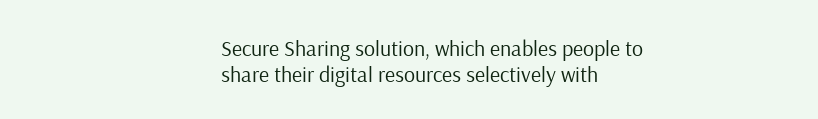Secure Sharing solution, which enables people to share their digital resources selectively with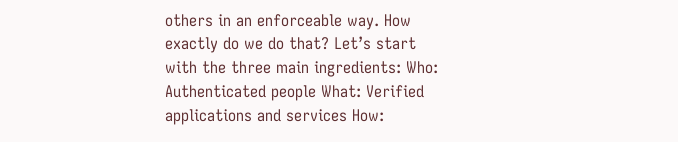others in an enforceable way. How exactly do we do that? Let’s start with the three main ingredients: Who: Authenticated people What: Verified applications and services How: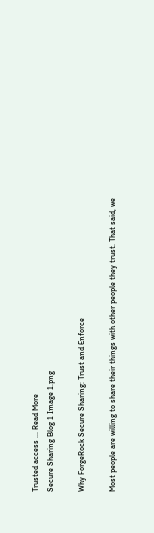Trusted access ... Read More
Secure Sharing Blog 1 Image 1.png

Why ForgeRock Secure Sharing: Trust and Enforce

Most people are willing to share their things with other people they trust. That said, we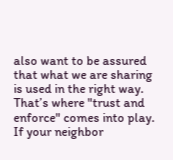also want to be assured that what we are sharing is used in the right way. That’s where "trust and enforce" comes into play. If your neighbor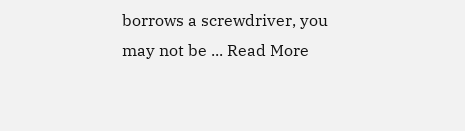borrows a screwdriver, you may not be ... Read More